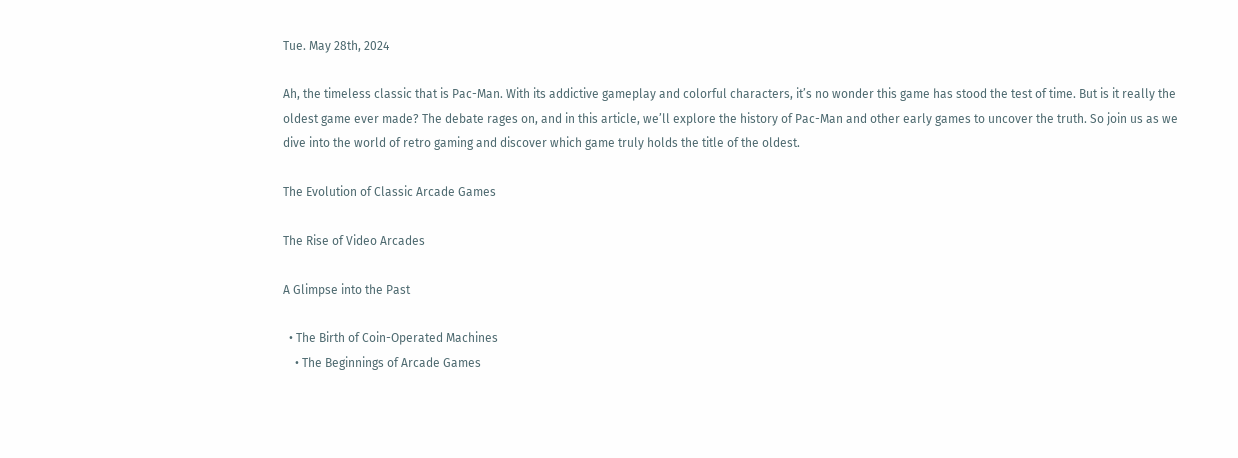Tue. May 28th, 2024

Ah, the timeless classic that is Pac-Man. With its addictive gameplay and colorful characters, it’s no wonder this game has stood the test of time. But is it really the oldest game ever made? The debate rages on, and in this article, we’ll explore the history of Pac-Man and other early games to uncover the truth. So join us as we dive into the world of retro gaming and discover which game truly holds the title of the oldest.

The Evolution of Classic Arcade Games

The Rise of Video Arcades

A Glimpse into the Past

  • The Birth of Coin-Operated Machines
    • The Beginnings of Arcade Games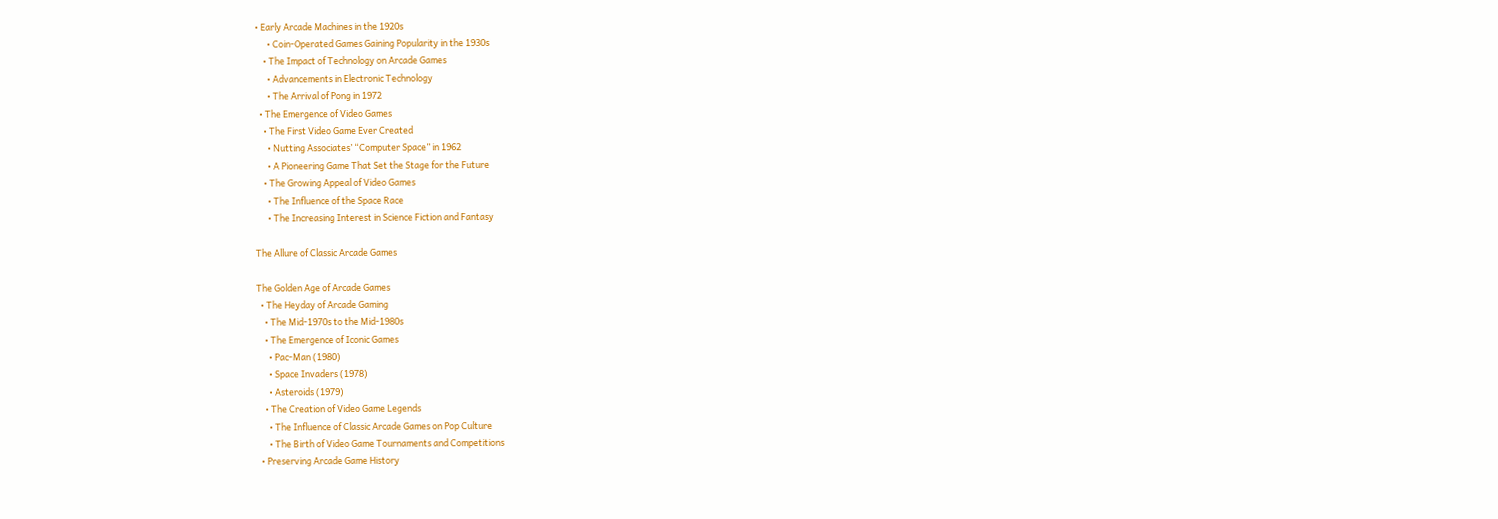• Early Arcade Machines in the 1920s
      • Coin-Operated Games Gaining Popularity in the 1930s
    • The Impact of Technology on Arcade Games
      • Advancements in Electronic Technology
      • The Arrival of Pong in 1972
  • The Emergence of Video Games
    • The First Video Game Ever Created
      • Nutting Associates’ “Computer Space” in 1962
      • A Pioneering Game That Set the Stage for the Future
    • The Growing Appeal of Video Games
      • The Influence of the Space Race
      • The Increasing Interest in Science Fiction and Fantasy

The Allure of Classic Arcade Games

The Golden Age of Arcade Games
  • The Heyday of Arcade Gaming
    • The Mid-1970s to the Mid-1980s
    • The Emergence of Iconic Games
      • Pac-Man (1980)
      • Space Invaders (1978)
      • Asteroids (1979)
    • The Creation of Video Game Legends
      • The Influence of Classic Arcade Games on Pop Culture
      • The Birth of Video Game Tournaments and Competitions
  • Preserving Arcade Game History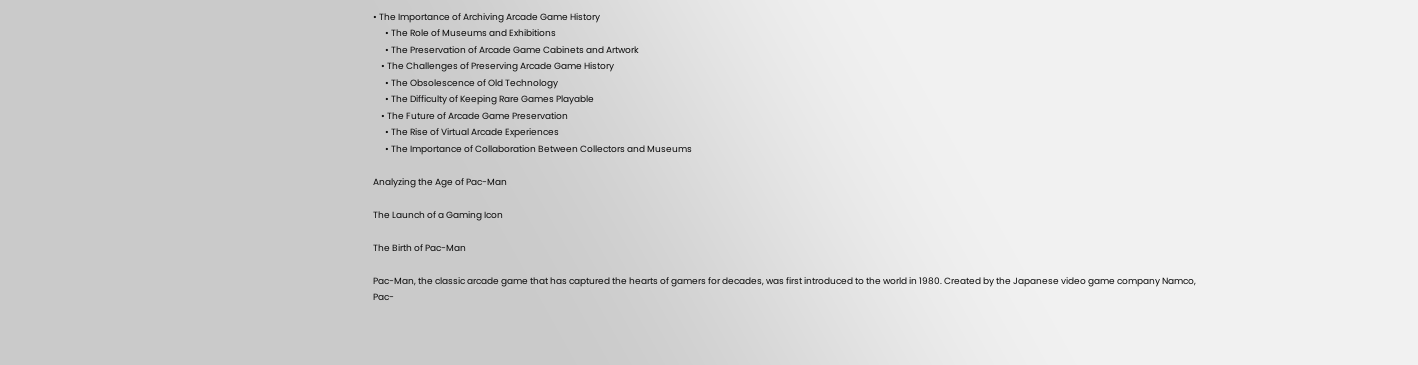• The Importance of Archiving Arcade Game History
      • The Role of Museums and Exhibitions
      • The Preservation of Arcade Game Cabinets and Artwork
    • The Challenges of Preserving Arcade Game History
      • The Obsolescence of Old Technology
      • The Difficulty of Keeping Rare Games Playable
    • The Future of Arcade Game Preservation
      • The Rise of Virtual Arcade Experiences
      • The Importance of Collaboration Between Collectors and Museums

Analyzing the Age of Pac-Man

The Launch of a Gaming Icon

The Birth of Pac-Man

Pac-Man, the classic arcade game that has captured the hearts of gamers for decades, was first introduced to the world in 1980. Created by the Japanese video game company Namco, Pac-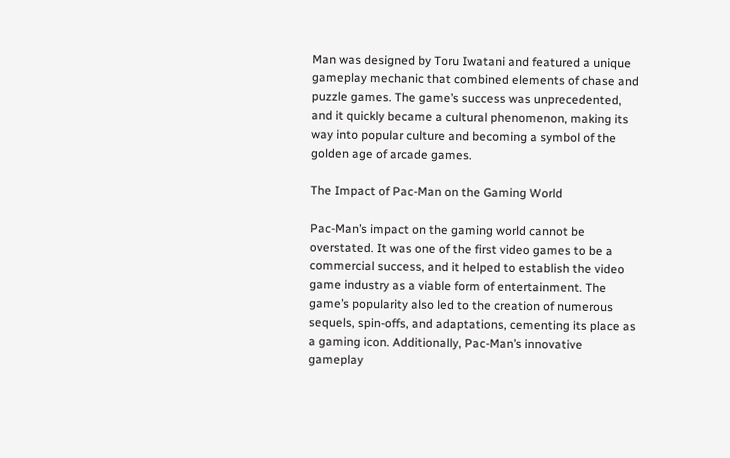Man was designed by Toru Iwatani and featured a unique gameplay mechanic that combined elements of chase and puzzle games. The game’s success was unprecedented, and it quickly became a cultural phenomenon, making its way into popular culture and becoming a symbol of the golden age of arcade games.

The Impact of Pac-Man on the Gaming World

Pac-Man’s impact on the gaming world cannot be overstated. It was one of the first video games to be a commercial success, and it helped to establish the video game industry as a viable form of entertainment. The game’s popularity also led to the creation of numerous sequels, spin-offs, and adaptations, cementing its place as a gaming icon. Additionally, Pac-Man’s innovative gameplay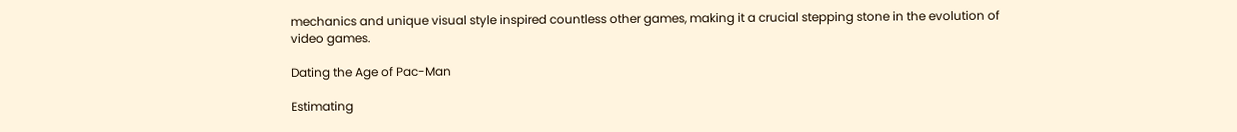mechanics and unique visual style inspired countless other games, making it a crucial stepping stone in the evolution of video games.

Dating the Age of Pac-Man

Estimating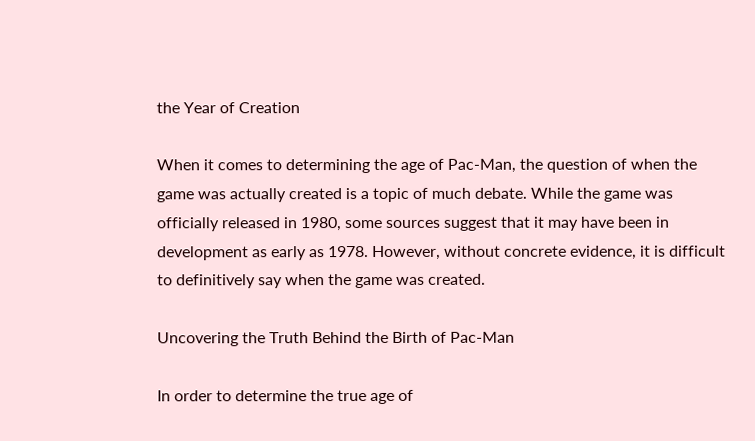the Year of Creation

When it comes to determining the age of Pac-Man, the question of when the game was actually created is a topic of much debate. While the game was officially released in 1980, some sources suggest that it may have been in development as early as 1978. However, without concrete evidence, it is difficult to definitively say when the game was created.

Uncovering the Truth Behind the Birth of Pac-Man

In order to determine the true age of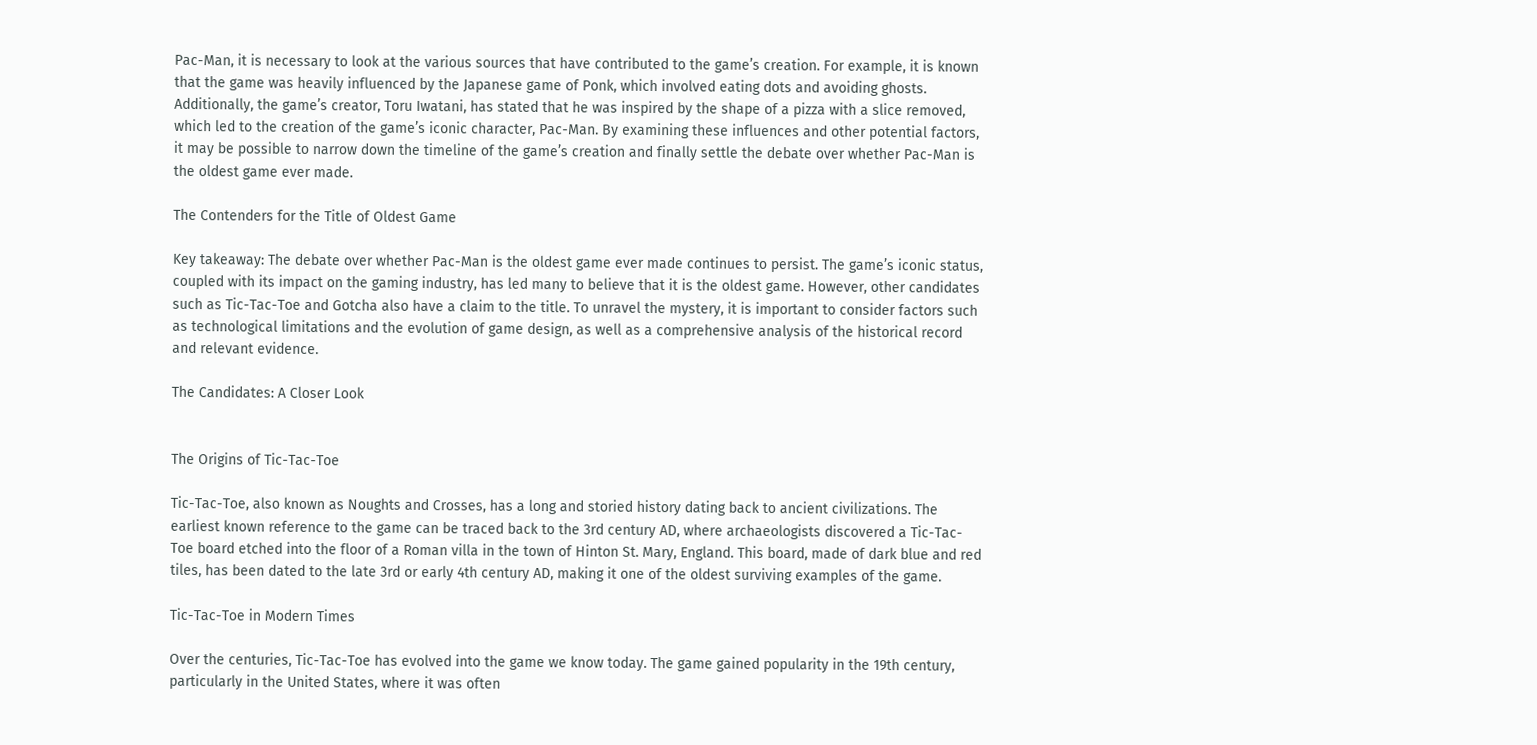Pac-Man, it is necessary to look at the various sources that have contributed to the game’s creation. For example, it is known that the game was heavily influenced by the Japanese game of Ponk, which involved eating dots and avoiding ghosts. Additionally, the game’s creator, Toru Iwatani, has stated that he was inspired by the shape of a pizza with a slice removed, which led to the creation of the game’s iconic character, Pac-Man. By examining these influences and other potential factors, it may be possible to narrow down the timeline of the game’s creation and finally settle the debate over whether Pac-Man is the oldest game ever made.

The Contenders for the Title of Oldest Game

Key takeaway: The debate over whether Pac-Man is the oldest game ever made continues to persist. The game’s iconic status, coupled with its impact on the gaming industry, has led many to believe that it is the oldest game. However, other candidates such as Tic-Tac-Toe and Gotcha also have a claim to the title. To unravel the mystery, it is important to consider factors such as technological limitations and the evolution of game design, as well as a comprehensive analysis of the historical record and relevant evidence.

The Candidates: A Closer Look


The Origins of Tic-Tac-Toe

Tic-Tac-Toe, also known as Noughts and Crosses, has a long and storied history dating back to ancient civilizations. The earliest known reference to the game can be traced back to the 3rd century AD, where archaeologists discovered a Tic-Tac-Toe board etched into the floor of a Roman villa in the town of Hinton St. Mary, England. This board, made of dark blue and red tiles, has been dated to the late 3rd or early 4th century AD, making it one of the oldest surviving examples of the game.

Tic-Tac-Toe in Modern Times

Over the centuries, Tic-Tac-Toe has evolved into the game we know today. The game gained popularity in the 19th century, particularly in the United States, where it was often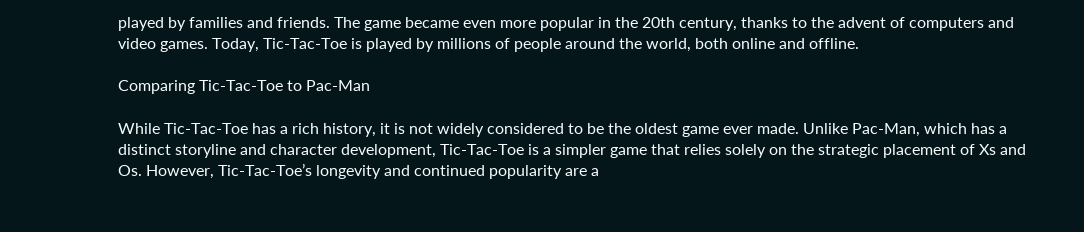played by families and friends. The game became even more popular in the 20th century, thanks to the advent of computers and video games. Today, Tic-Tac-Toe is played by millions of people around the world, both online and offline.

Comparing Tic-Tac-Toe to Pac-Man

While Tic-Tac-Toe has a rich history, it is not widely considered to be the oldest game ever made. Unlike Pac-Man, which has a distinct storyline and character development, Tic-Tac-Toe is a simpler game that relies solely on the strategic placement of Xs and Os. However, Tic-Tac-Toe’s longevity and continued popularity are a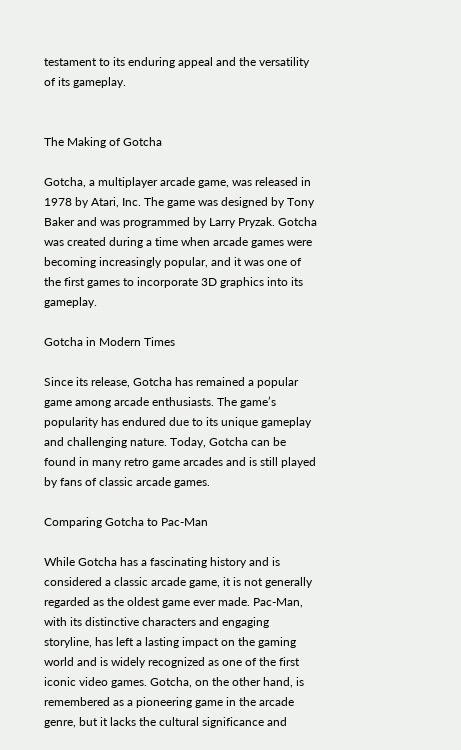testament to its enduring appeal and the versatility of its gameplay.


The Making of Gotcha

Gotcha, a multiplayer arcade game, was released in 1978 by Atari, Inc. The game was designed by Tony Baker and was programmed by Larry Pryzak. Gotcha was created during a time when arcade games were becoming increasingly popular, and it was one of the first games to incorporate 3D graphics into its gameplay.

Gotcha in Modern Times

Since its release, Gotcha has remained a popular game among arcade enthusiasts. The game’s popularity has endured due to its unique gameplay and challenging nature. Today, Gotcha can be found in many retro game arcades and is still played by fans of classic arcade games.

Comparing Gotcha to Pac-Man

While Gotcha has a fascinating history and is considered a classic arcade game, it is not generally regarded as the oldest game ever made. Pac-Man, with its distinctive characters and engaging storyline, has left a lasting impact on the gaming world and is widely recognized as one of the first iconic video games. Gotcha, on the other hand, is remembered as a pioneering game in the arcade genre, but it lacks the cultural significance and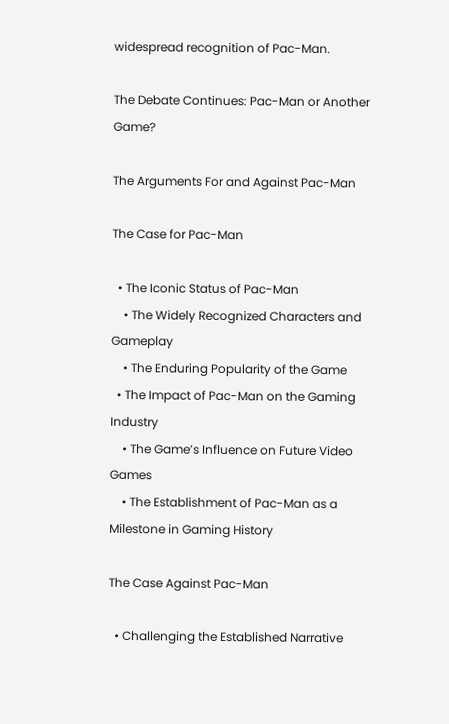widespread recognition of Pac-Man.

The Debate Continues: Pac-Man or Another Game?

The Arguments For and Against Pac-Man

The Case for Pac-Man

  • The Iconic Status of Pac-Man
    • The Widely Recognized Characters and Gameplay
    • The Enduring Popularity of the Game
  • The Impact of Pac-Man on the Gaming Industry
    • The Game’s Influence on Future Video Games
    • The Establishment of Pac-Man as a Milestone in Gaming History

The Case Against Pac-Man

  • Challenging the Established Narrative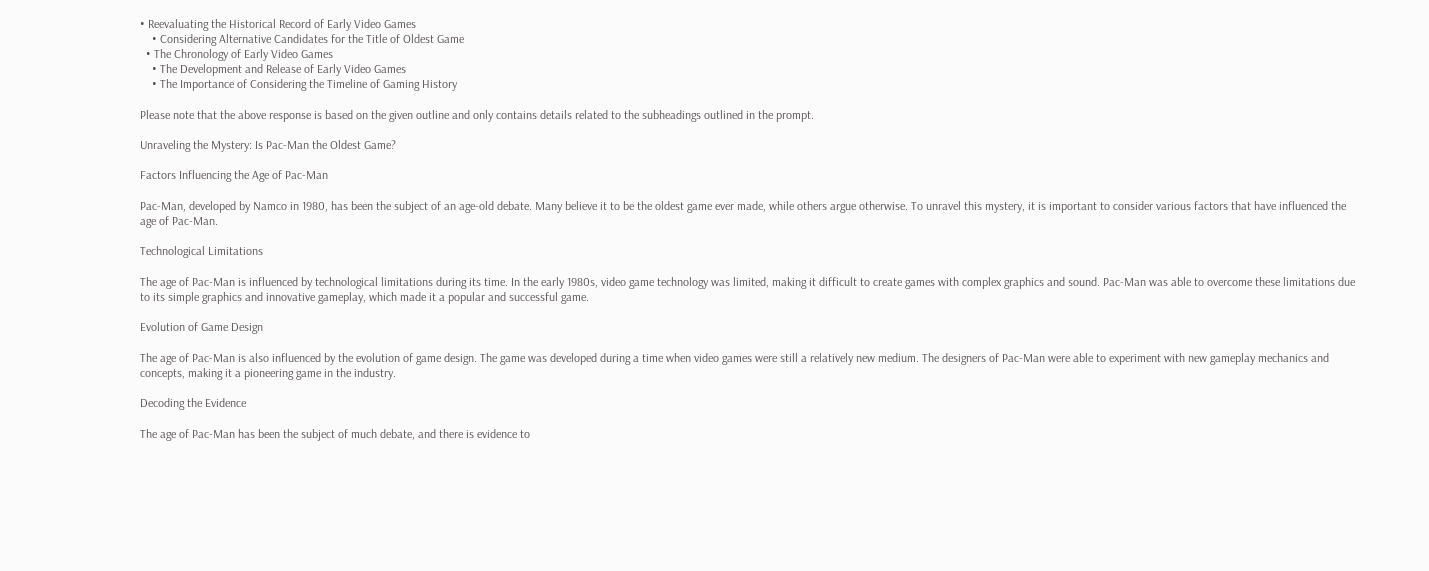• Reevaluating the Historical Record of Early Video Games
    • Considering Alternative Candidates for the Title of Oldest Game
  • The Chronology of Early Video Games
    • The Development and Release of Early Video Games
    • The Importance of Considering the Timeline of Gaming History

Please note that the above response is based on the given outline and only contains details related to the subheadings outlined in the prompt.

Unraveling the Mystery: Is Pac-Man the Oldest Game?

Factors Influencing the Age of Pac-Man

Pac-Man, developed by Namco in 1980, has been the subject of an age-old debate. Many believe it to be the oldest game ever made, while others argue otherwise. To unravel this mystery, it is important to consider various factors that have influenced the age of Pac-Man.

Technological Limitations

The age of Pac-Man is influenced by technological limitations during its time. In the early 1980s, video game technology was limited, making it difficult to create games with complex graphics and sound. Pac-Man was able to overcome these limitations due to its simple graphics and innovative gameplay, which made it a popular and successful game.

Evolution of Game Design

The age of Pac-Man is also influenced by the evolution of game design. The game was developed during a time when video games were still a relatively new medium. The designers of Pac-Man were able to experiment with new gameplay mechanics and concepts, making it a pioneering game in the industry.

Decoding the Evidence

The age of Pac-Man has been the subject of much debate, and there is evidence to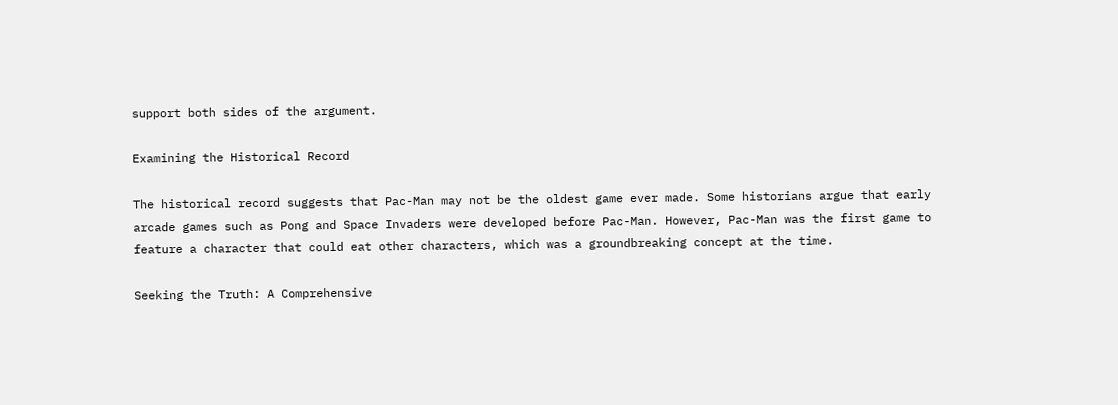support both sides of the argument.

Examining the Historical Record

The historical record suggests that Pac-Man may not be the oldest game ever made. Some historians argue that early arcade games such as Pong and Space Invaders were developed before Pac-Man. However, Pac-Man was the first game to feature a character that could eat other characters, which was a groundbreaking concept at the time.

Seeking the Truth: A Comprehensive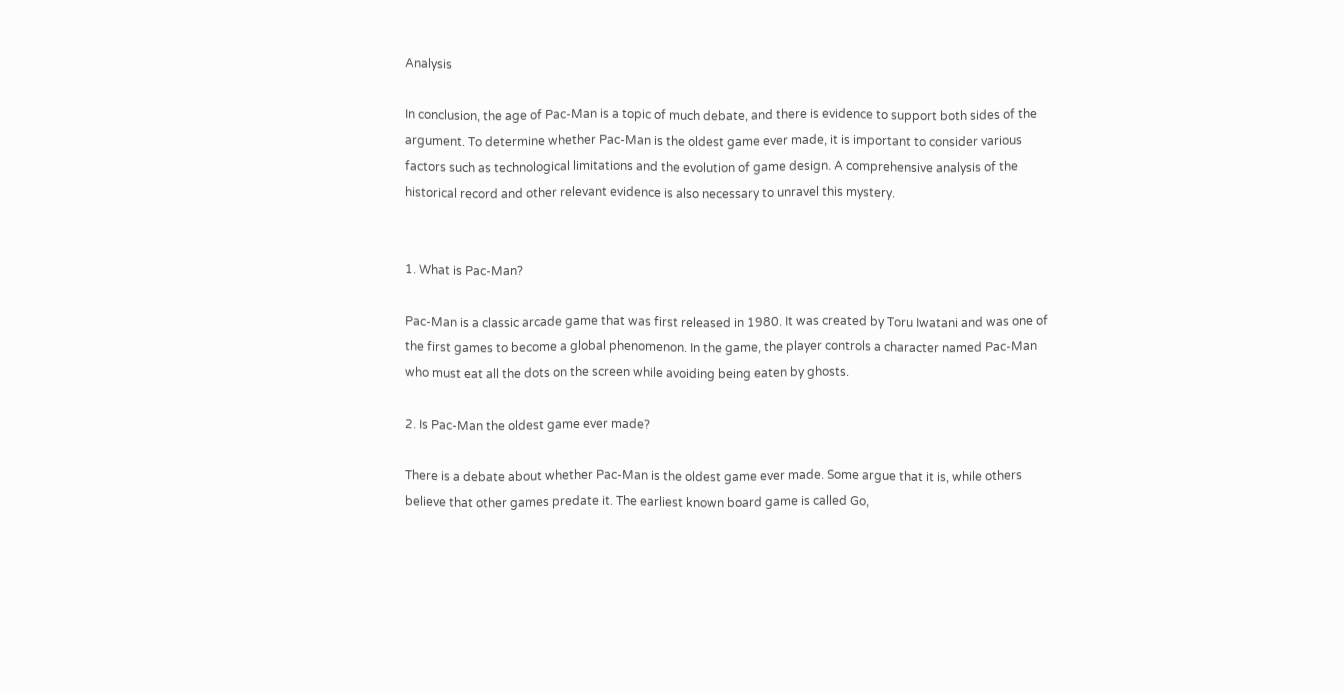Analysis

In conclusion, the age of Pac-Man is a topic of much debate, and there is evidence to support both sides of the argument. To determine whether Pac-Man is the oldest game ever made, it is important to consider various factors such as technological limitations and the evolution of game design. A comprehensive analysis of the historical record and other relevant evidence is also necessary to unravel this mystery.


1. What is Pac-Man?

Pac-Man is a classic arcade game that was first released in 1980. It was created by Toru Iwatani and was one of the first games to become a global phenomenon. In the game, the player controls a character named Pac-Man who must eat all the dots on the screen while avoiding being eaten by ghosts.

2. Is Pac-Man the oldest game ever made?

There is a debate about whether Pac-Man is the oldest game ever made. Some argue that it is, while others believe that other games predate it. The earliest known board game is called Go,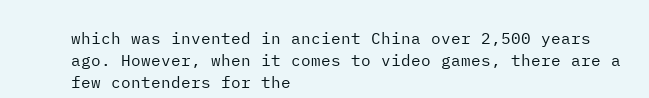which was invented in ancient China over 2,500 years ago. However, when it comes to video games, there are a few contenders for the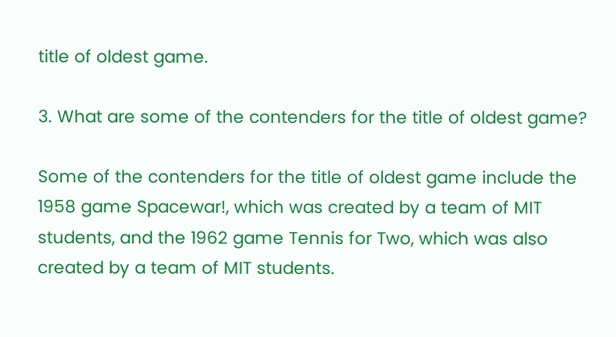title of oldest game.

3. What are some of the contenders for the title of oldest game?

Some of the contenders for the title of oldest game include the 1958 game Spacewar!, which was created by a team of MIT students, and the 1962 game Tennis for Two, which was also created by a team of MIT students.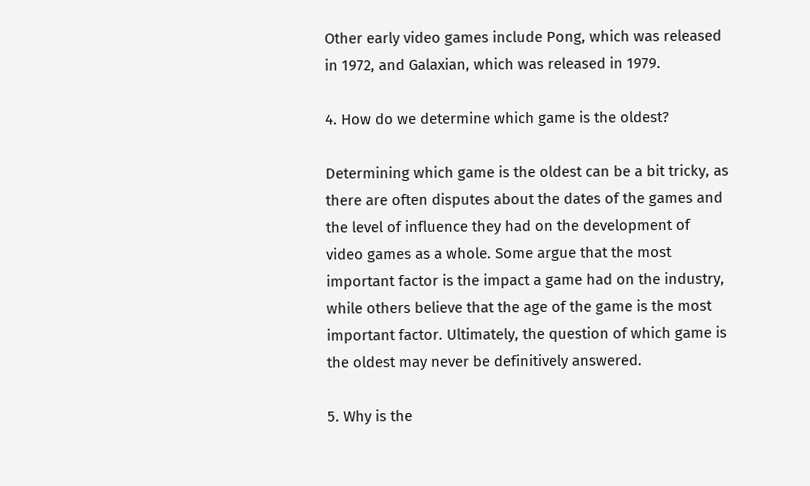Other early video games include Pong, which was released in 1972, and Galaxian, which was released in 1979.

4. How do we determine which game is the oldest?

Determining which game is the oldest can be a bit tricky, as there are often disputes about the dates of the games and the level of influence they had on the development of video games as a whole. Some argue that the most important factor is the impact a game had on the industry, while others believe that the age of the game is the most important factor. Ultimately, the question of which game is the oldest may never be definitively answered.

5. Why is the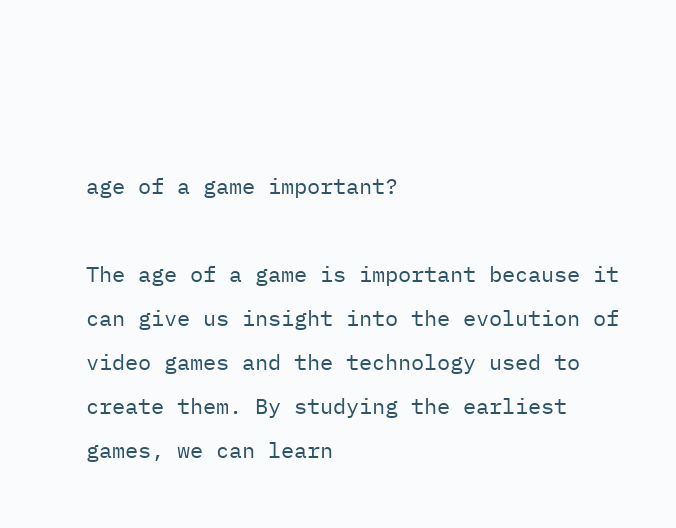age of a game important?

The age of a game is important because it can give us insight into the evolution of video games and the technology used to create them. By studying the earliest games, we can learn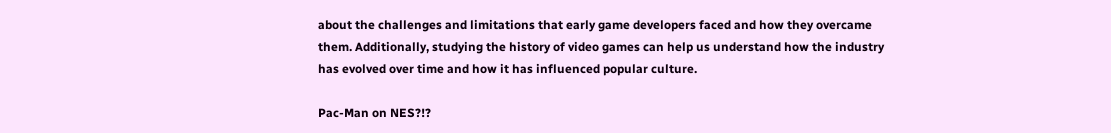about the challenges and limitations that early game developers faced and how they overcame them. Additionally, studying the history of video games can help us understand how the industry has evolved over time and how it has influenced popular culture.

Pac-Man on NES?!?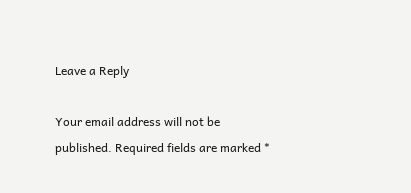Leave a Reply

Your email address will not be published. Required fields are marked *